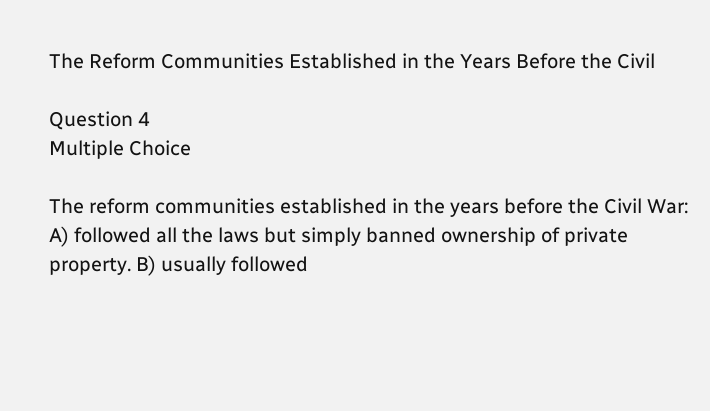The Reform Communities Established in the Years Before the Civil

Question 4
Multiple Choice

The reform communities established in the years before the Civil War: A) followed all the laws but simply banned ownership of private property. B) usually followed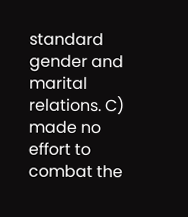standard gender and marital relations. C) made no effort to combat the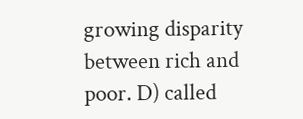growing disparity between rich and poor. D) called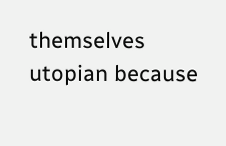themselves utopian because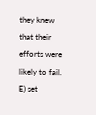they knew that their efforts were likely to fail. E) set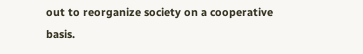out to reorganize society on a cooperative basis.